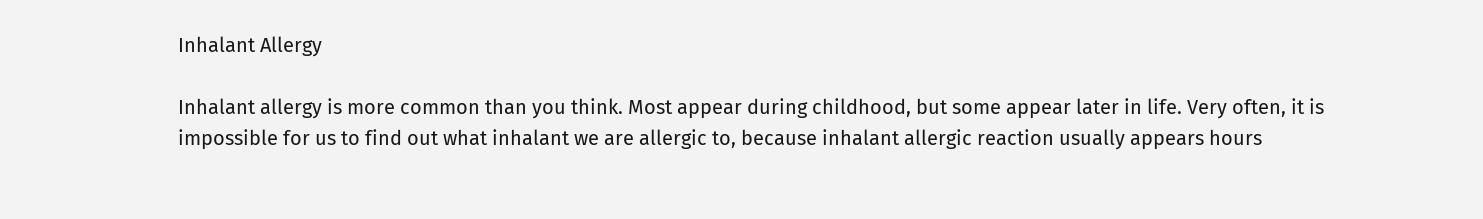Inhalant Allergy

Inhalant allergy is more common than you think. Most appear during childhood, but some appear later in life. Very often, it is impossible for us to find out what inhalant we are allergic to, because inhalant allergic reaction usually appears hours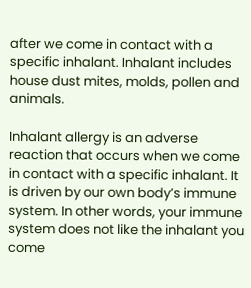after we come in contact with a specific inhalant. Inhalant includes house dust mites, molds, pollen and animals.

Inhalant allergy is an adverse reaction that occurs when we come in contact with a specific inhalant. It is driven by our own body’s immune system. In other words, your immune system does not like the inhalant you come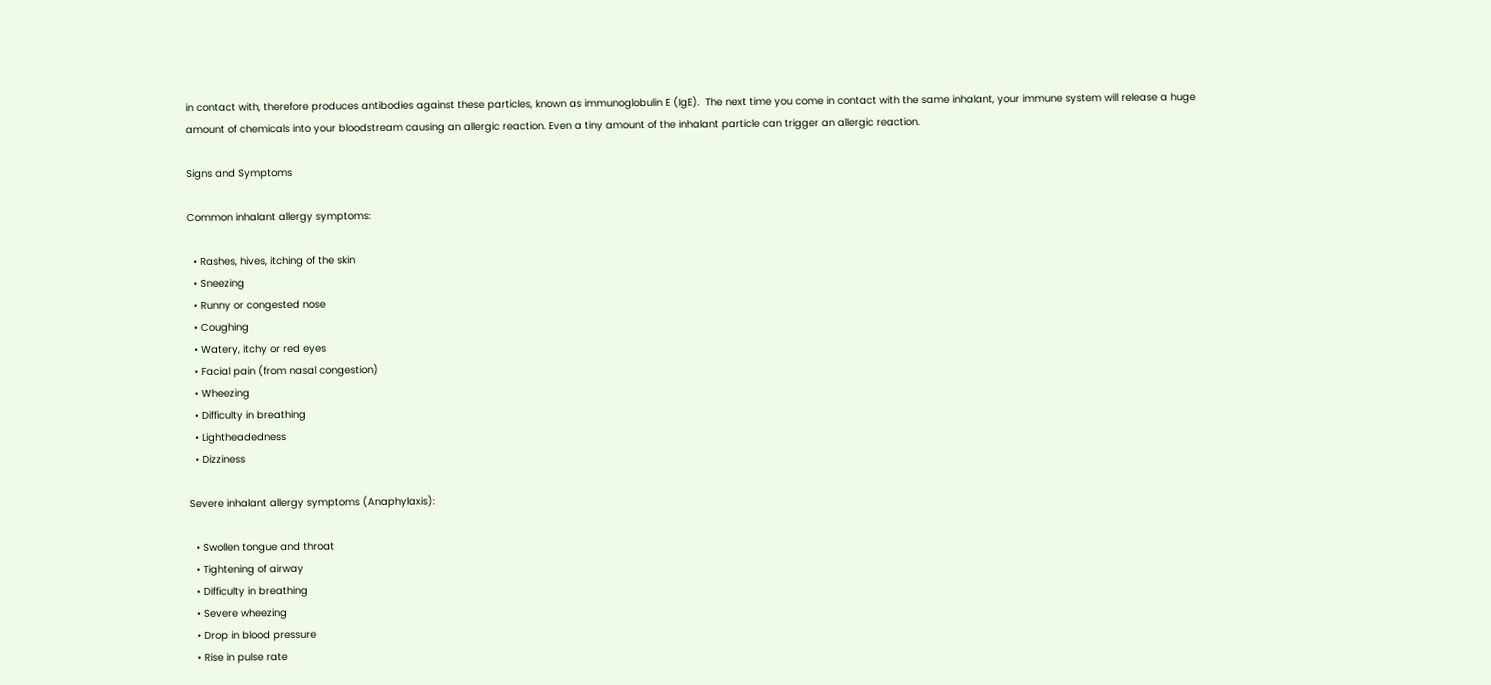in contact with, therefore produces antibodies against these particles, known as immunoglobulin E (IgE).  The next time you come in contact with the same inhalant, your immune system will release a huge amount of chemicals into your bloodstream causing an allergic reaction. Even a tiny amount of the inhalant particle can trigger an allergic reaction.

Signs and Symptoms

Common inhalant allergy symptoms:

  • Rashes, hives, itching of the skin
  • Sneezing
  • Runny or congested nose
  • Coughing
  • Watery, itchy or red eyes
  • Facial pain (from nasal congestion)
  • Wheezing
  • Difficulty in breathing
  • Lightheadedness
  • Dizziness

Severe inhalant allergy symptoms (Anaphylaxis):

  • Swollen tongue and throat
  • Tightening of airway
  • Difficulty in breathing
  • Severe wheezing
  • Drop in blood pressure
  • Rise in pulse rate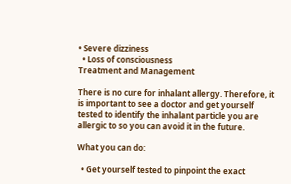• Severe dizziness
  • Loss of consciousness
Treatment and Management

There is no cure for inhalant allergy. Therefore, it is important to see a doctor and get yourself tested to identify the inhalant particle you are allergic to so you can avoid it in the future.

What you can do:

  • Get yourself tested to pinpoint the exact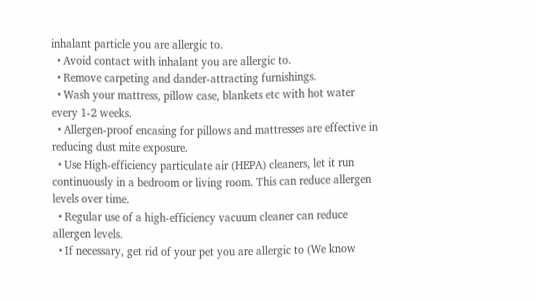inhalant particle you are allergic to.
  • Avoid contact with inhalant you are allergic to.
  • Remove carpeting and dander-attracting furnishings.
  • Wash your mattress, pillow case, blankets etc with hot water every 1-2 weeks.
  • Allergen-proof encasing for pillows and mattresses are effective in reducing dust mite exposure.
  • Use High-efficiency particulate air (HEPA) cleaners, let it run continuously in a bedroom or living room. This can reduce allergen levels over time.
  • Regular use of a high-efficiency vacuum cleaner can reduce allergen levels.
  • If necessary, get rid of your pet you are allergic to (We know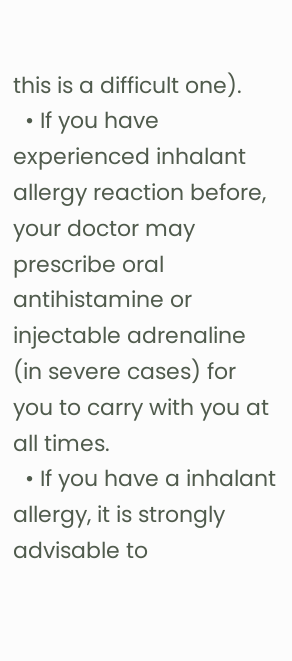this is a difficult one).
  • If you have experienced inhalant allergy reaction before, your doctor may prescribe oral antihistamine or injectable adrenaline (in severe cases) for you to carry with you at all times.
  • If you have a inhalant allergy, it is strongly advisable to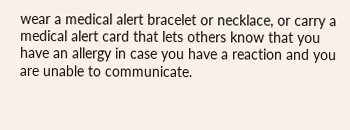wear a medical alert bracelet or necklace, or carry a medical alert card that lets others know that you have an allergy in case you have a reaction and you are unable to communicate.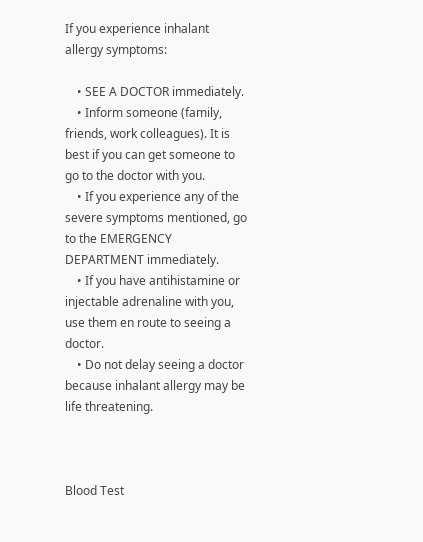If you experience inhalant allergy symptoms:

    • SEE A DOCTOR immediately.
    • Inform someone (family, friends, work colleagues). It is best if you can get someone to go to the doctor with you.
    • If you experience any of the severe symptoms mentioned, go to the EMERGENCY DEPARTMENT immediately.
    • If you have antihistamine or injectable adrenaline with you, use them en route to seeing a doctor.
    • Do not delay seeing a doctor because inhalant allergy may be life threatening.



Blood Test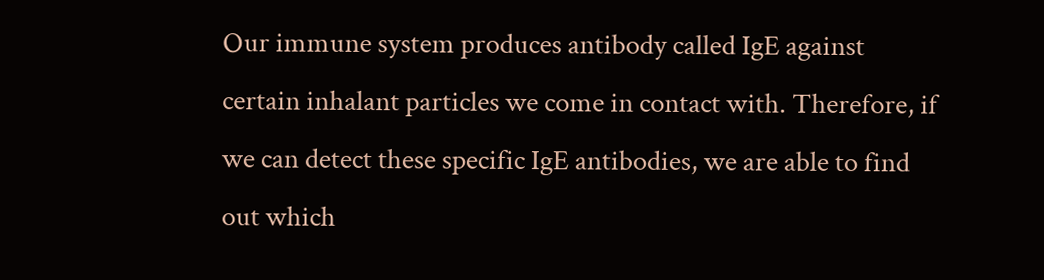Our immune system produces antibody called IgE against certain inhalant particles we come in contact with. Therefore, if we can detect these specific IgE antibodies, we are able to find out which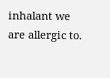inhalant we are allergic to.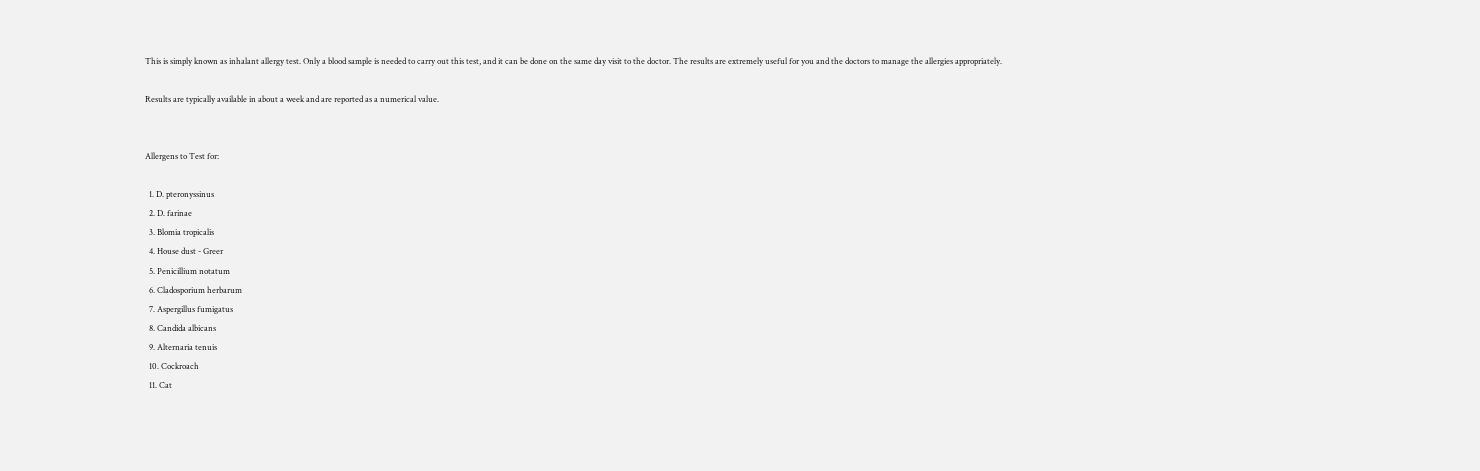This is simply known as inhalant allergy test. Only a blood sample is needed to carry out this test, and it can be done on the same day visit to the doctor. The results are extremely useful for you and the doctors to manage the allergies appropriately.

Results are typically available in about a week and are reported as a numerical value.


Allergens to Test for:

  1. D. pteronyssinus
  2. D. farinae
  3. Blomia tropicalis
  4. House dust - Greer
  5. Penicillium notatum
  6. Cladosporium herbarum
  7. Aspergillus fumigatus
  8. Candida albicans
  9. Alternaria tenuis
  10. Cockroach
  11. Cat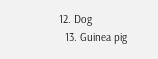12. Dog
  13. Guinea pig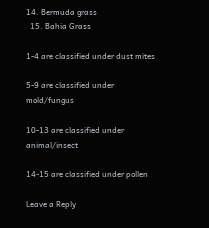14. Bermuda grass
  15. Bahia Grass

1-4 are classified under dust mites

5-9 are classified under mold/fungus

10-13 are classified under animal/insect

14-15 are classified under pollen

Leave a Reply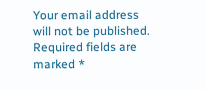Your email address will not be published. Required fields are marked *